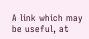A link which may be useful, at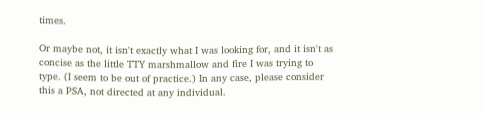times.

Or maybe not, it isn't exactly what I was looking for, and it isn't as concise as the little TTY marshmallow and fire I was trying to type. (I seem to be out of practice.) In any case, please consider this a PSA, not directed at any individual.